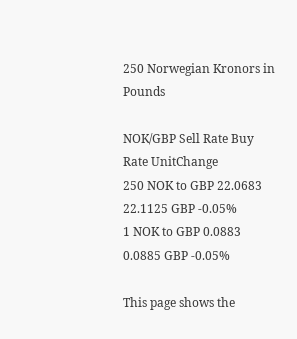250 Norwegian Kronors in Pounds

NOK/GBP Sell Rate Buy Rate UnitChange
250 NOK to GBP 22.0683 22.1125 GBP -0.05%
1 NOK to GBP 0.0883 0.0885 GBP -0.05%

This page shows the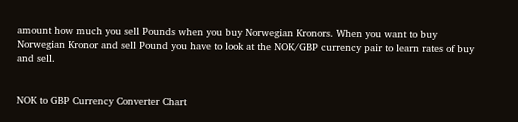amount how much you sell Pounds when you buy Norwegian Kronors. When you want to buy Norwegian Kronor and sell Pound you have to look at the NOK/GBP currency pair to learn rates of buy and sell.


NOK to GBP Currency Converter Chart